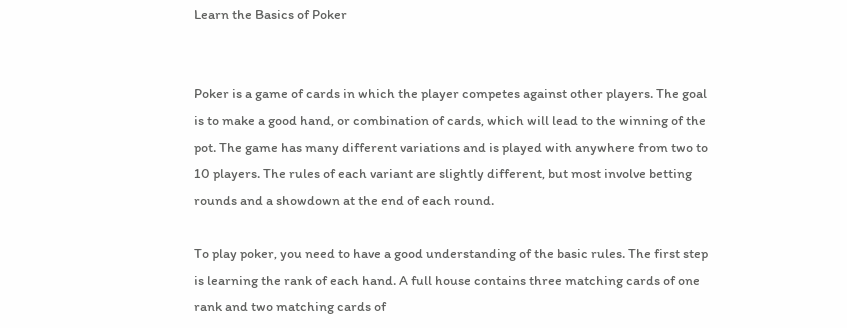Learn the Basics of Poker


Poker is a game of cards in which the player competes against other players. The goal is to make a good hand, or combination of cards, which will lead to the winning of the pot. The game has many different variations and is played with anywhere from two to 10 players. The rules of each variant are slightly different, but most involve betting rounds and a showdown at the end of each round.

To play poker, you need to have a good understanding of the basic rules. The first step is learning the rank of each hand. A full house contains three matching cards of one rank and two matching cards of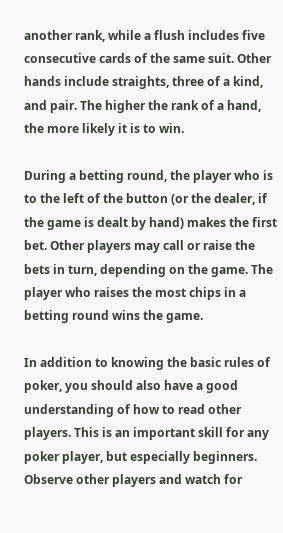another rank, while a flush includes five consecutive cards of the same suit. Other hands include straights, three of a kind, and pair. The higher the rank of a hand, the more likely it is to win.

During a betting round, the player who is to the left of the button (or the dealer, if the game is dealt by hand) makes the first bet. Other players may call or raise the bets in turn, depending on the game. The player who raises the most chips in a betting round wins the game.

In addition to knowing the basic rules of poker, you should also have a good understanding of how to read other players. This is an important skill for any poker player, but especially beginners. Observe other players and watch for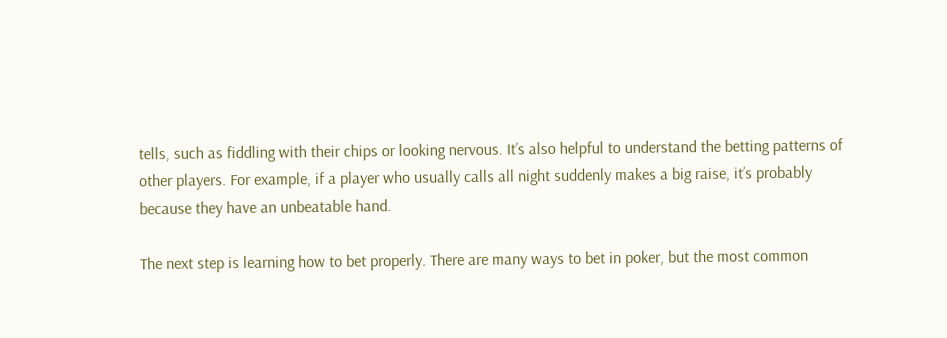tells, such as fiddling with their chips or looking nervous. It’s also helpful to understand the betting patterns of other players. For example, if a player who usually calls all night suddenly makes a big raise, it’s probably because they have an unbeatable hand.

The next step is learning how to bet properly. There are many ways to bet in poker, but the most common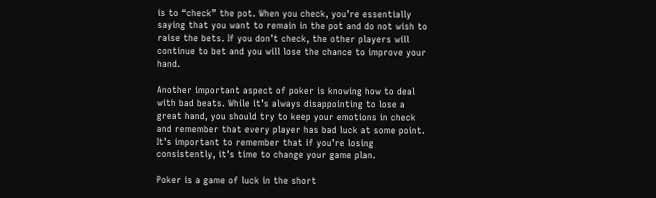is to “check” the pot. When you check, you’re essentially saying that you want to remain in the pot and do not wish to raise the bets. If you don’t check, the other players will continue to bet and you will lose the chance to improve your hand.

Another important aspect of poker is knowing how to deal with bad beats. While it’s always disappointing to lose a great hand, you should try to keep your emotions in check and remember that every player has bad luck at some point. It’s important to remember that if you’re losing consistently, it’s time to change your game plan.

Poker is a game of luck in the short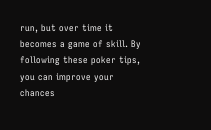run, but over time it becomes a game of skill. By following these poker tips, you can improve your chances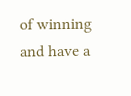of winning and have a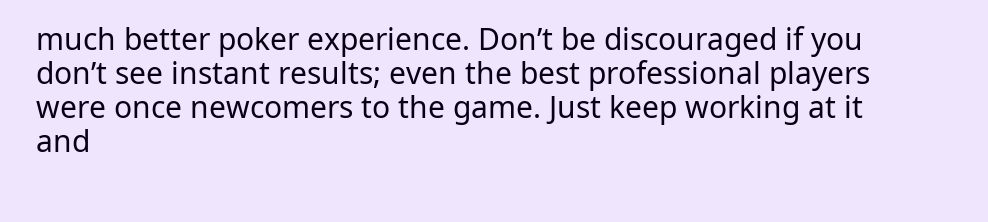much better poker experience. Don’t be discouraged if you don’t see instant results; even the best professional players were once newcomers to the game. Just keep working at it and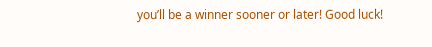you’ll be a winner sooner or later! Good luck!